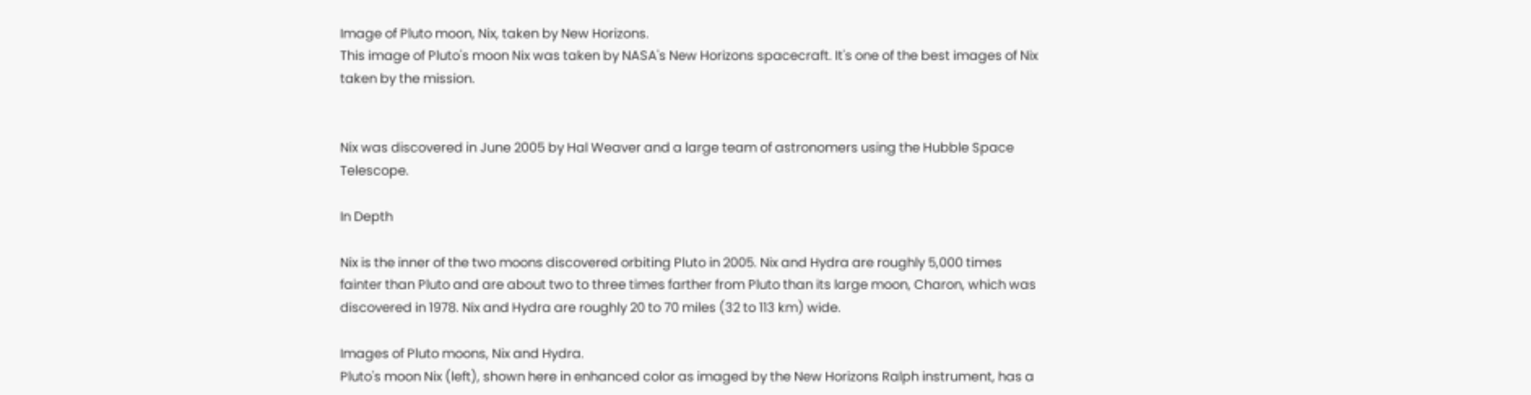Image of Pluto moon, Nix, taken by New Horizons.
This image of Pluto's moon Nix was taken by NASA's New Horizons spacecraft. It's one of the best images of Nix taken by the mission.


Nix was discovered in June 2005 by Hal Weaver and a large team of astronomers using the Hubble Space Telescope.

In Depth

Nix is the inner of the two moons discovered orbiting Pluto in 2005. Nix and Hydra are roughly 5,000 times fainter than Pluto and are about two to three times farther from Pluto than its large moon, Charon, which was discovered in 1978. Nix and Hydra are roughly 20 to 70 miles (32 to 113 km) wide.

Images of Pluto moons, Nix and Hydra.
Pluto's moon Nix (left), shown here in enhanced color as imaged by the New Horizons Ralph instrument, has a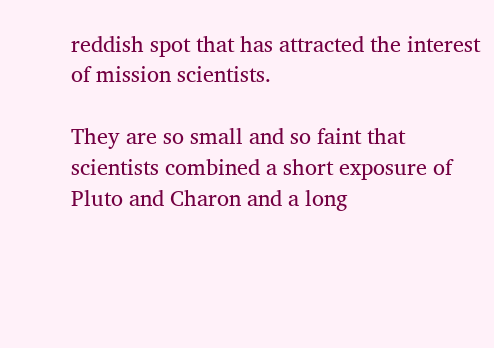reddish spot that has attracted the interest of mission scientists.

They are so small and so faint that scientists combined a short exposure of Pluto and Charon and a long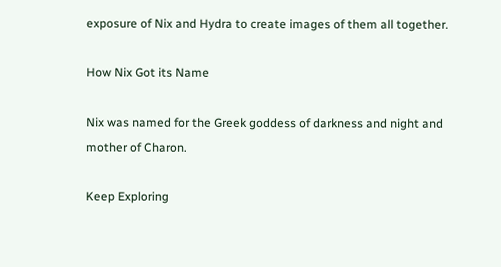exposure of Nix and Hydra to create images of them all together.

How Nix Got its Name

Nix was named for the Greek goddess of darkness and night and mother of Charon.

Keep Exploring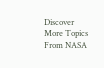Discover More Topics From NASA